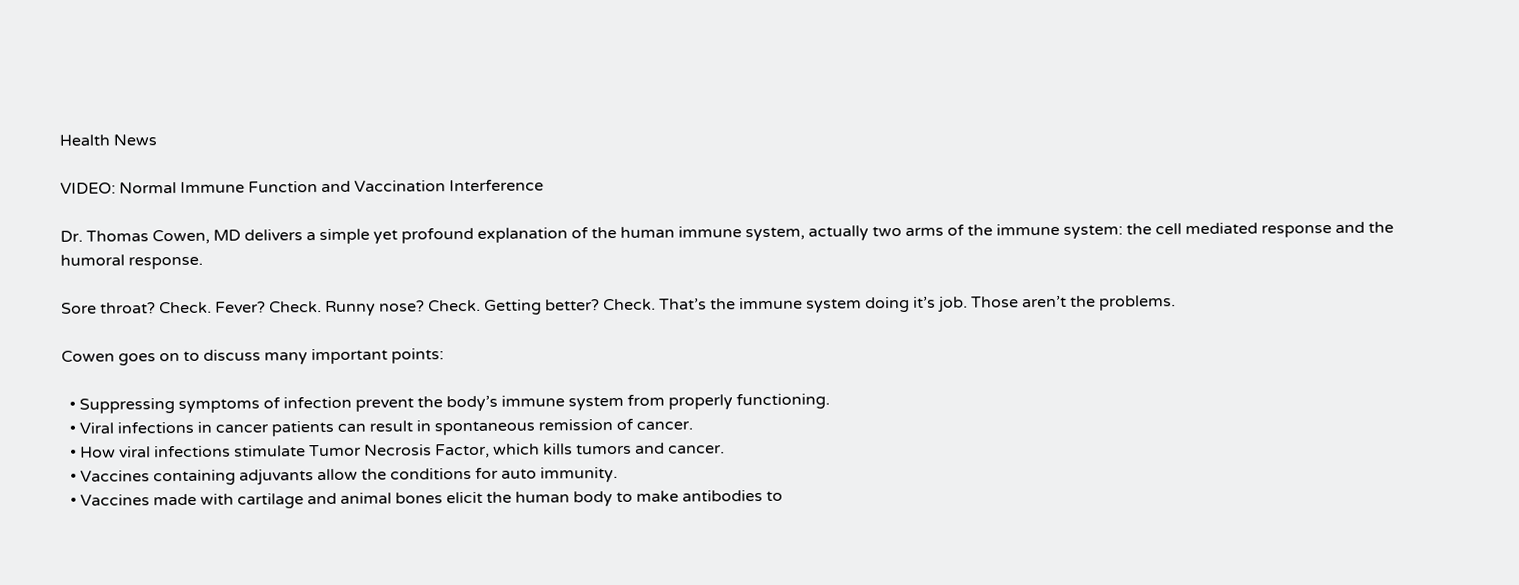Health News

VIDEO: Normal Immune Function and Vaccination Interference

Dr. Thomas Cowen, MD delivers a simple yet profound explanation of the human immune system, actually two arms of the immune system: the cell mediated response and the humoral response.

Sore throat? Check. Fever? Check. Runny nose? Check. Getting better? Check. That’s the immune system doing it’s job. Those aren’t the problems.

Cowen goes on to discuss many important points:

  • Suppressing symptoms of infection prevent the body’s immune system from properly functioning.
  • Viral infections in cancer patients can result in spontaneous remission of cancer.
  • How viral infections stimulate Tumor Necrosis Factor, which kills tumors and cancer.
  • Vaccines containing adjuvants allow the conditions for auto immunity.
  • Vaccines made with cartilage and animal bones elicit the human body to make antibodies to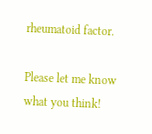rheumatoid factor.

Please let me know what you think!